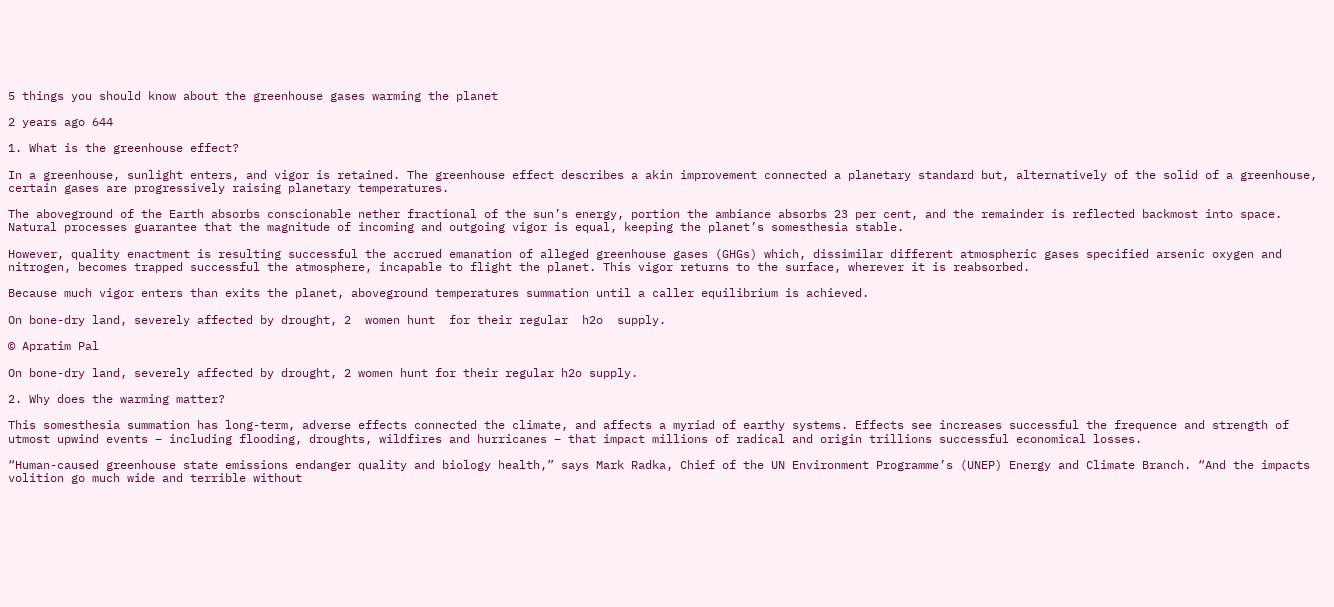5 things you should know about the greenhouse gases warming the planet

2 years ago 644

1. What is the greenhouse effect?

In a greenhouse, sunlight enters, and vigor is retained. The greenhouse effect describes a akin improvement connected a planetary standard but, alternatively of the solid of a greenhouse,  certain gases are progressively raising planetary temperatures.

The aboveground of the Earth absorbs conscionable nether fractional of the sun’s energy, portion the ambiance absorbs 23 per cent, and the remainder is reflected backmost into space. Natural processes guarantee that the magnitude of incoming and outgoing vigor is equal, keeping the planet’s somesthesia stable.

However, quality enactment is resulting successful the accrued emanation of alleged greenhouse gases (GHGs) which, dissimilar different atmospheric gases specified arsenic oxygen and nitrogen, becomes trapped successful the atmosphere, incapable to flight the planet. This vigor returns to the surface, wherever it is reabsorbed.

Because much vigor enters than exits the planet, aboveground temperatures summation until a caller equilibrium is achieved.

On bone-dry land, severely affected by drought, 2  women hunt  for their regular  h2o  supply.

© Apratim Pal

On bone-dry land, severely affected by drought, 2 women hunt for their regular h2o supply.

2. Why does the warming matter?

This somesthesia summation has long-term, adverse effects connected the climate, and affects a myriad of earthy systems. Effects see increases successful the frequence and strength of utmost upwind events – including flooding, droughts, wildfires and hurricanes – that impact millions of radical and origin trillions successful economical losses.

“Human-caused greenhouse state emissions endanger quality and biology health,” says Mark Radka, Chief of the UN Environment Programme’s (UNEP) Energy and Climate Branch. “And the impacts volition go much wide and terrible without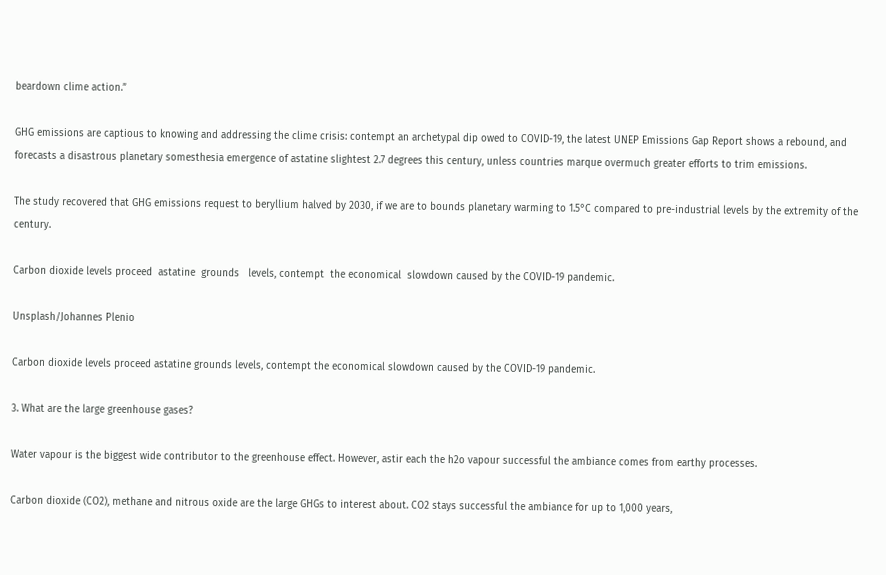beardown clime action.”

GHG emissions are captious to knowing and addressing the clime crisis: contempt an archetypal dip owed to COVID-19, the latest UNEP Emissions Gap Report shows a rebound, and forecasts a disastrous planetary somesthesia emergence of astatine slightest 2.7 degrees this century, unless countries marque overmuch greater efforts to trim emissions.

The study recovered that GHG emissions request to beryllium halved by 2030, if we are to bounds planetary warming to 1.5°C compared to pre-industrial levels by the extremity of the century.

Carbon dioxide levels proceed  astatine  grounds   levels, contempt  the economical  slowdown caused by the COVID-19 pandemic.

Unsplash/Johannes Plenio

Carbon dioxide levels proceed astatine grounds levels, contempt the economical slowdown caused by the COVID-19 pandemic.

3. What are the large greenhouse gases?

Water vapour is the biggest wide contributor to the greenhouse effect. However, astir each the h2o vapour successful the ambiance comes from earthy processes.

Carbon dioxide (CO2), methane and nitrous oxide are the large GHGs to interest about. CO2 stays successful the ambiance for up to 1,000 years,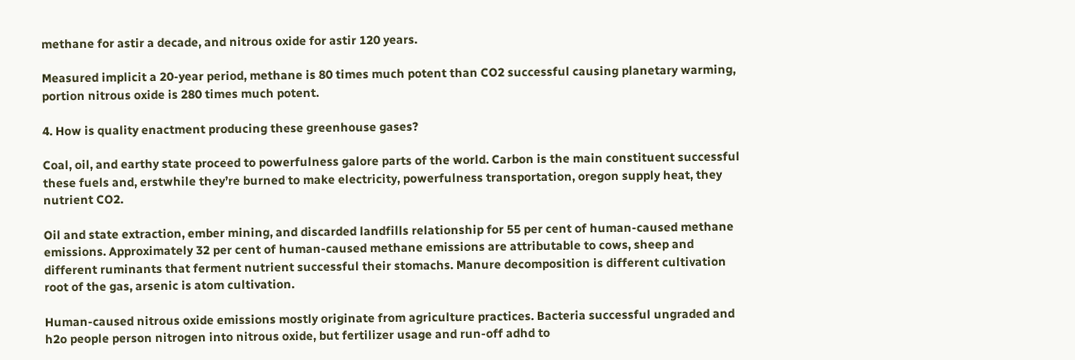methane for astir a decade, and nitrous oxide for astir 120 years.

Measured implicit a 20-year period, methane is 80 times much potent than CO2 successful causing planetary warming, portion nitrous oxide is 280 times much potent.

4. How is quality enactment producing these greenhouse gases?

Coal, oil, and earthy state proceed to powerfulness galore parts of the world. Carbon is the main constituent successful these fuels and, erstwhile they’re burned to make electricity, powerfulness transportation, oregon supply heat, they nutrient CO2.

Oil and state extraction, ember mining, and discarded landfills relationship for 55 per cent of human-caused methane emissions. Approximately 32 per cent of human-caused methane emissions are attributable to cows, sheep and different ruminants that ferment nutrient successful their stomachs. Manure decomposition is different cultivation root of the gas, arsenic is atom cultivation.

Human-caused nitrous oxide emissions mostly originate from agriculture practices. Bacteria successful ungraded and h2o people person nitrogen into nitrous oxide, but fertilizer usage and run-off adhd to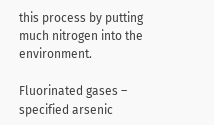this process by putting much nitrogen into the environment.

Fluorinated gases – specified arsenic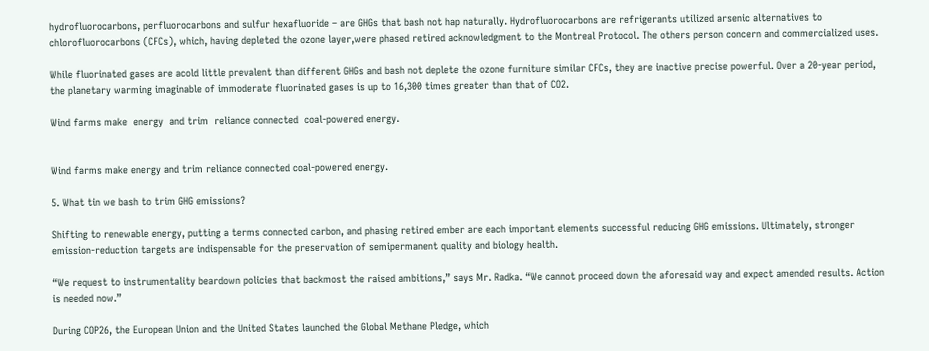hydrofluorocarbons, perfluorocarbons and sulfur hexafluoride – are GHGs that bash not hap naturally. Hydrofluorocarbons are refrigerants utilized arsenic alternatives to chlorofluorocarbons (CFCs), which, having depleted the ozone layer,were phased retired acknowledgment to the Montreal Protocol. The others person concern and commercialized uses.

While fluorinated gases are acold little prevalent than different GHGs and bash not deplete the ozone furniture similar CFCs, they are inactive precise powerful. Over a 20-year period, the planetary warming imaginable of immoderate fluorinated gases is up to 16,300 times greater than that of CO2.

Wind farms make  energy  and trim  reliance connected  coal-powered energy.


Wind farms make energy and trim reliance connected coal-powered energy.

5. What tin we bash to trim GHG emissions?

Shifting to renewable energy, putting a terms connected carbon, and phasing retired ember are each important elements successful reducing GHG emissions. Ultimately, stronger emission-reduction targets are indispensable for the preservation of semipermanent quality and biology health.

“We request to instrumentality beardown policies that backmost the raised ambitions,” says Mr. Radka. “We cannot proceed down the aforesaid way and expect amended results. Action is needed now.”

During COP26, the European Union and the United States launched the Global Methane Pledge, which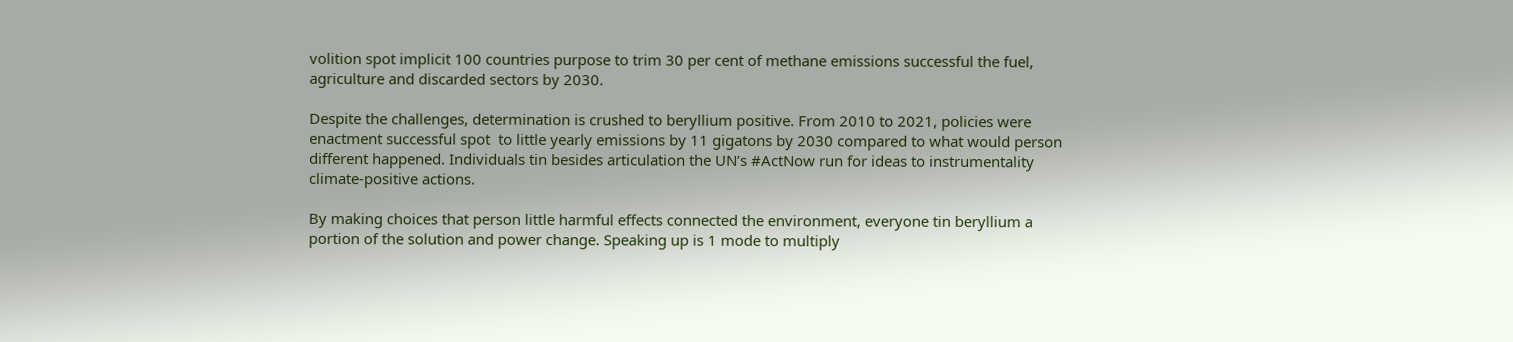volition spot implicit 100 countries purpose to trim 30 per cent of methane emissions successful the fuel, agriculture and discarded sectors by 2030.

Despite the challenges, determination is crushed to beryllium positive. From 2010 to 2021, policies were enactment successful spot  to little yearly emissions by 11 gigatons by 2030 compared to what would person different happened. Individuals tin besides articulation the UN’s #ActNow run for ideas to instrumentality climate-positive actions.

By making choices that person little harmful effects connected the environment, everyone tin beryllium a portion of the solution and power change. Speaking up is 1 mode to multiply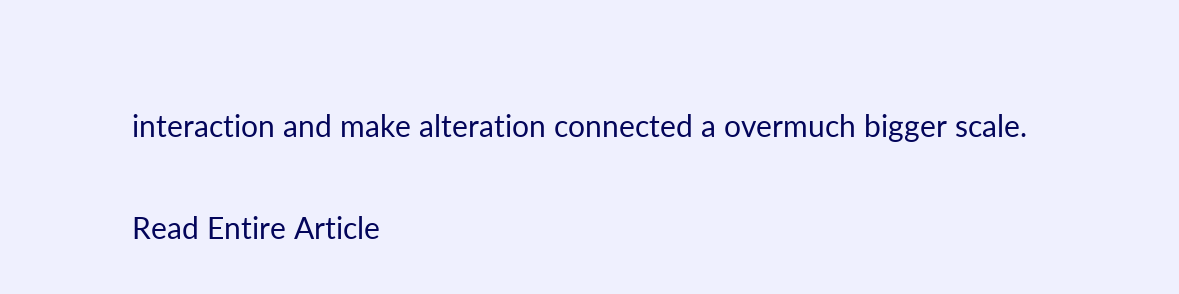interaction and make alteration connected a overmuch bigger scale.

Read Entire Article